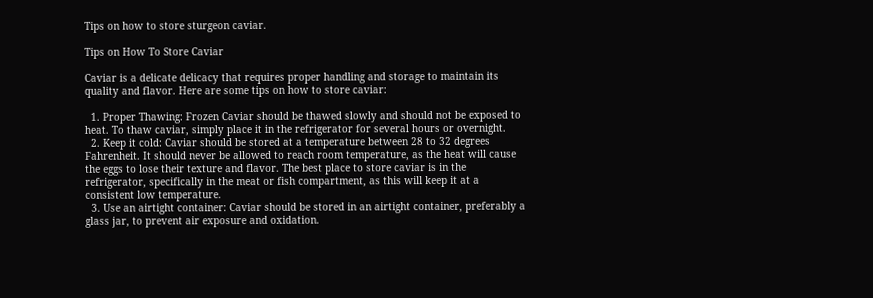Tips on how to store sturgeon caviar.

Tips on How To Store Caviar

Caviar is a delicate delicacy that requires proper handling and storage to maintain its quality and flavor. Here are some tips on how to store caviar:

  1. Proper Thawing: Frozen Caviar should be thawed slowly and should not be exposed to heat. To thaw caviar, simply place it in the refrigerator for several hours or overnight.
  2. Keep it cold: Caviar should be stored at a temperature between 28 to 32 degrees Fahrenheit. It should never be allowed to reach room temperature, as the heat will cause the eggs to lose their texture and flavor. The best place to store caviar is in the refrigerator, specifically in the meat or fish compartment, as this will keep it at a consistent low temperature.
  3. Use an airtight container: Caviar should be stored in an airtight container, preferably a glass jar, to prevent air exposure and oxidation.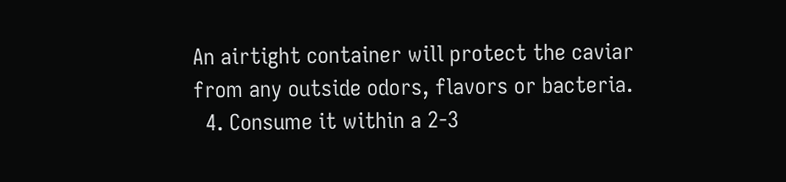An airtight container will protect the caviar from any outside odors, flavors or bacteria.
  4. Consume it within a 2-3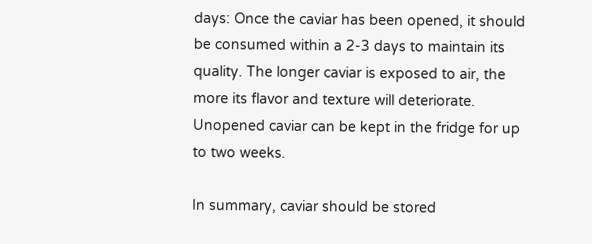days: Once the caviar has been opened, it should be consumed within a 2-3 days to maintain its quality. The longer caviar is exposed to air, the more its flavor and texture will deteriorate. Unopened caviar can be kept in the fridge for up to two weeks.

In summary, caviar should be stored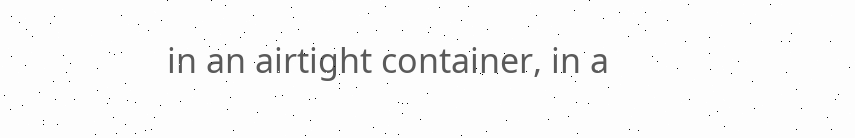in an airtight container, in a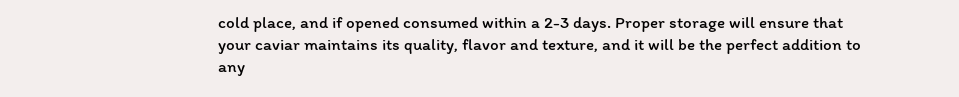cold place, and if opened consumed within a 2-3 days. Proper storage will ensure that your caviar maintains its quality, flavor and texture, and it will be the perfect addition to any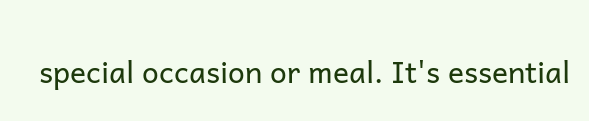special occasion or meal. It's essential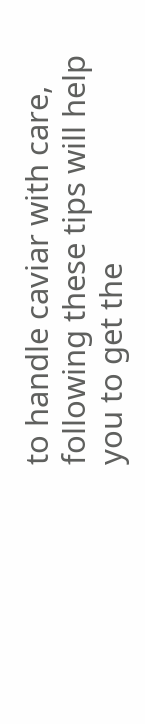to handle caviar with care, following these tips will help you to get the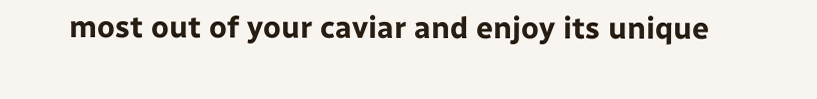most out of your caviar and enjoy its unique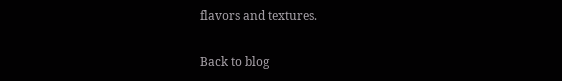flavors and textures.

Back to blog